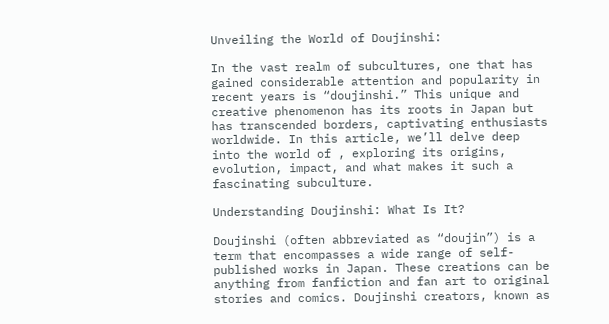Unveiling the World of Doujinshi:

In the vast realm of subcultures, one that has gained considerable attention and popularity in recent years is “doujinshi.” This unique and creative phenomenon has its roots in Japan but has transcended borders, captivating enthusiasts worldwide. In this article, we’ll delve deep into the world of , exploring its origins, evolution, impact, and what makes it such a fascinating subculture.

Understanding Doujinshi: What Is It?

Doujinshi (often abbreviated as “doujin”) is a term that encompasses a wide range of self-published works in Japan. These creations can be anything from fanfiction and fan art to original stories and comics. Doujinshi creators, known as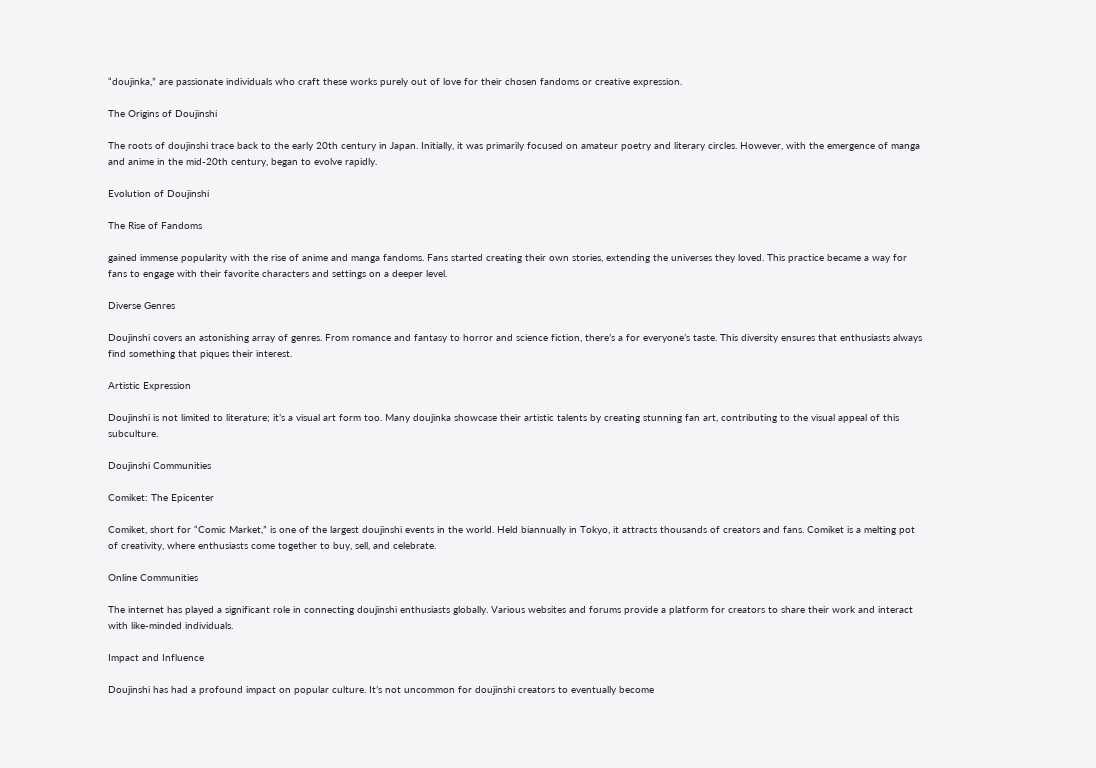“doujinka,” are passionate individuals who craft these works purely out of love for their chosen fandoms or creative expression.

The Origins of Doujinshi

The roots of doujinshi trace back to the early 20th century in Japan. Initially, it was primarily focused on amateur poetry and literary circles. However, with the emergence of manga and anime in the mid-20th century, began to evolve rapidly.

Evolution of Doujinshi

The Rise of Fandoms

gained immense popularity with the rise of anime and manga fandoms. Fans started creating their own stories, extending the universes they loved. This practice became a way for fans to engage with their favorite characters and settings on a deeper level.

Diverse Genres

Doujinshi covers an astonishing array of genres. From romance and fantasy to horror and science fiction, there’s a for everyone’s taste. This diversity ensures that enthusiasts always find something that piques their interest.

Artistic Expression

Doujinshi is not limited to literature; it’s a visual art form too. Many doujinka showcase their artistic talents by creating stunning fan art, contributing to the visual appeal of this subculture.

Doujinshi Communities

Comiket: The Epicenter

Comiket, short for “Comic Market,” is one of the largest doujinshi events in the world. Held biannually in Tokyo, it attracts thousands of creators and fans. Comiket is a melting pot of creativity, where enthusiasts come together to buy, sell, and celebrate.

Online Communities

The internet has played a significant role in connecting doujinshi enthusiasts globally. Various websites and forums provide a platform for creators to share their work and interact with like-minded individuals.

Impact and Influence

Doujinshi has had a profound impact on popular culture. It’s not uncommon for doujinshi creators to eventually become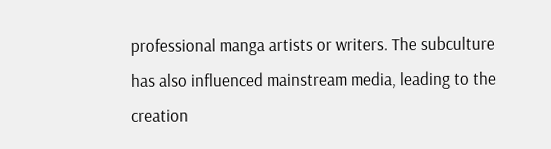professional manga artists or writers. The subculture has also influenced mainstream media, leading to the creation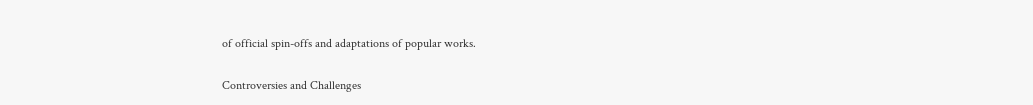of official spin-offs and adaptations of popular works.

Controversies and Challenges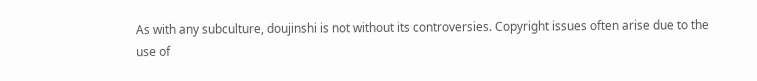As with any subculture, doujinshi is not without its controversies. Copyright issues often arise due to the use of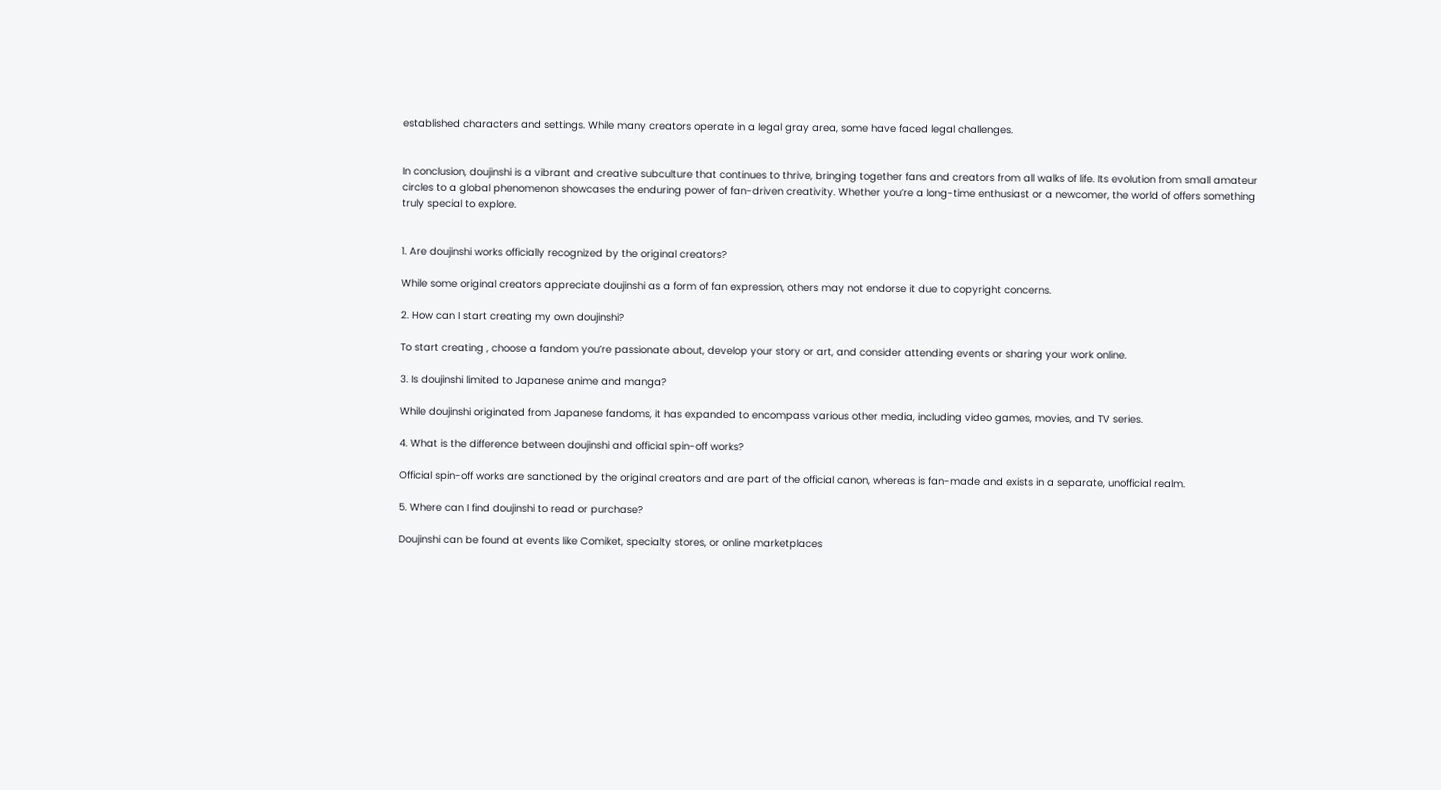established characters and settings. While many creators operate in a legal gray area, some have faced legal challenges.


In conclusion, doujinshi is a vibrant and creative subculture that continues to thrive, bringing together fans and creators from all walks of life. Its evolution from small amateur circles to a global phenomenon showcases the enduring power of fan-driven creativity. Whether you’re a long-time enthusiast or a newcomer, the world of offers something truly special to explore.


1. Are doujinshi works officially recognized by the original creators?

While some original creators appreciate doujinshi as a form of fan expression, others may not endorse it due to copyright concerns.

2. How can I start creating my own doujinshi?

To start creating , choose a fandom you’re passionate about, develop your story or art, and consider attending events or sharing your work online.

3. Is doujinshi limited to Japanese anime and manga?

While doujinshi originated from Japanese fandoms, it has expanded to encompass various other media, including video games, movies, and TV series.

4. What is the difference between doujinshi and official spin-off works?

Official spin-off works are sanctioned by the original creators and are part of the official canon, whereas is fan-made and exists in a separate, unofficial realm.

5. Where can I find doujinshi to read or purchase?

Doujinshi can be found at events like Comiket, specialty stores, or online marketplaces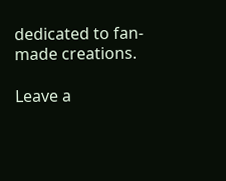dedicated to fan-made creations.

Leave a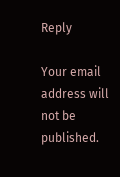Reply

Your email address will not be published.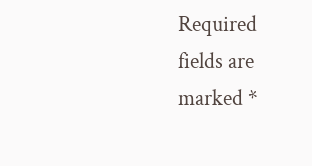Required fields are marked *